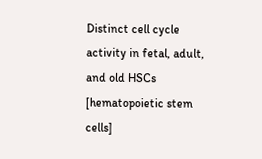Distinct cell cycle activity in fetal, adult, and old HSCs [hematopoietic stem cells]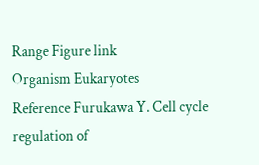Range Figure link
Organism Eukaryotes
Reference Furukawa Y. Cell cycle regulation of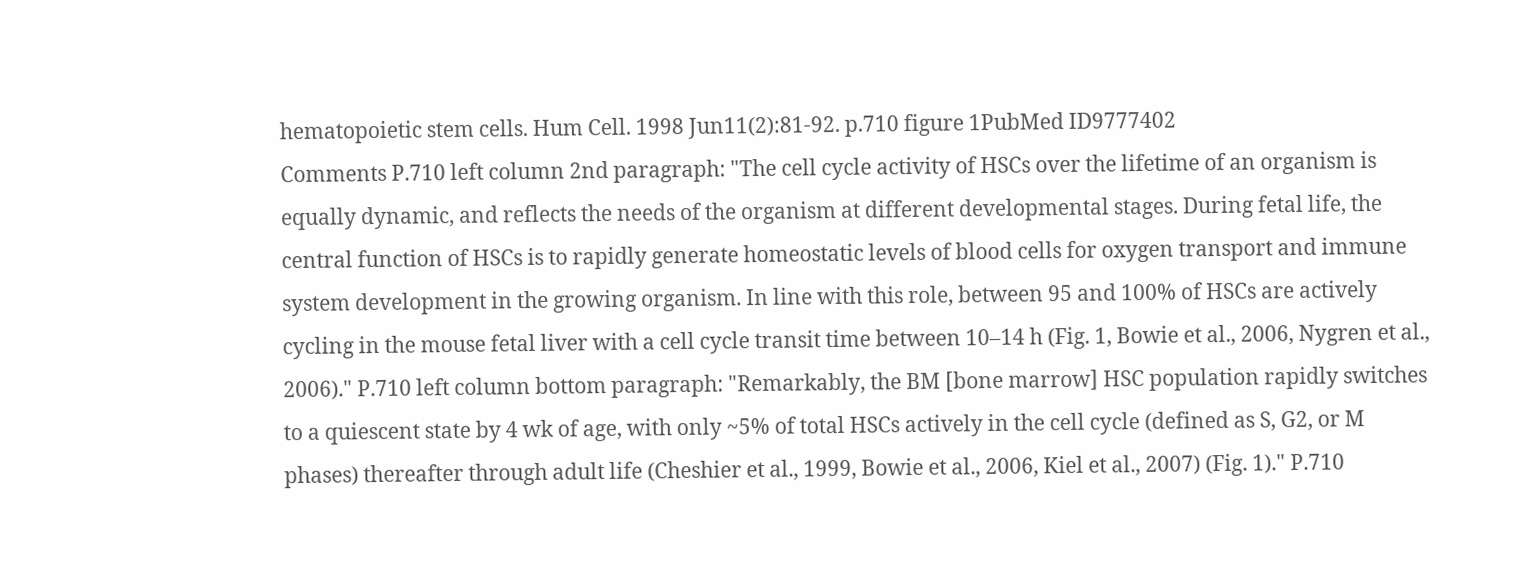hematopoietic stem cells. Hum Cell. 1998 Jun11(2):81-92. p.710 figure 1PubMed ID9777402
Comments P.710 left column 2nd paragraph: "The cell cycle activity of HSCs over the lifetime of an organism is equally dynamic, and reflects the needs of the organism at different developmental stages. During fetal life, the central function of HSCs is to rapidly generate homeostatic levels of blood cells for oxygen transport and immune system development in the growing organism. In line with this role, between 95 and 100% of HSCs are actively cycling in the mouse fetal liver with a cell cycle transit time between 10–14 h (Fig. 1, Bowie et al., 2006, Nygren et al., 2006)." P.710 left column bottom paragraph: "Remarkably, the BM [bone marrow] HSC population rapidly switches to a quiescent state by 4 wk of age, with only ~5% of total HSCs actively in the cell cycle (defined as S, G2, or M phases) thereafter through adult life (Cheshier et al., 1999, Bowie et al., 2006, Kiel et al., 2007) (Fig. 1)." P.710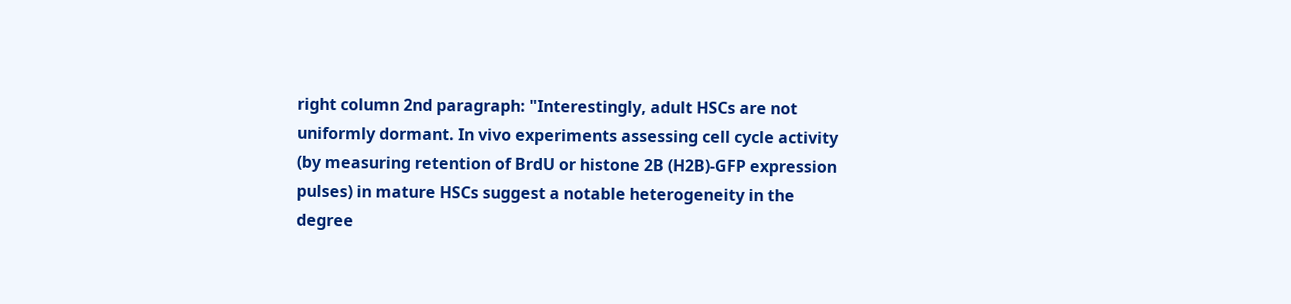right column 2nd paragraph: "Interestingly, adult HSCs are not uniformly dormant. In vivo experiments assessing cell cycle activity (by measuring retention of BrdU or histone 2B (H2B)-GFP expression pulses) in mature HSCs suggest a notable heterogeneity in the degree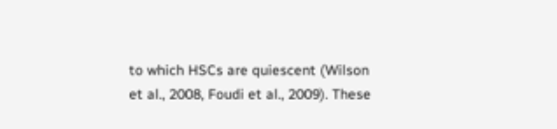to which HSCs are quiescent (Wilson et al., 2008, Foudi et al., 2009). These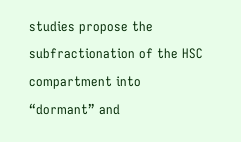studies propose the subfractionation of the HSC compartment into “dormant” and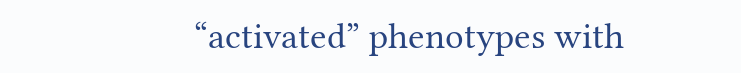“activated” phenotypes with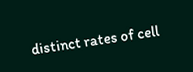distinct rates of cell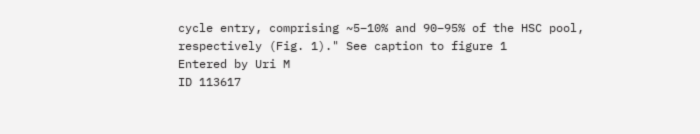cycle entry, comprising ~5–10% and 90–95% of the HSC pool, respectively (Fig. 1)." See caption to figure 1
Entered by Uri M
ID 113617